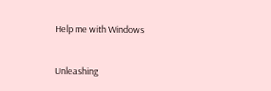Help me with Windows

Unleashing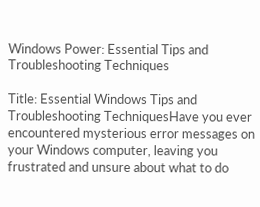Windows Power: Essential Tips and Troubleshooting Techniques

Title: Essential Windows Tips and Troubleshooting TechniquesHave you ever encountered mysterious error messages on your Windows computer, leaving you frustrated and unsure about what to do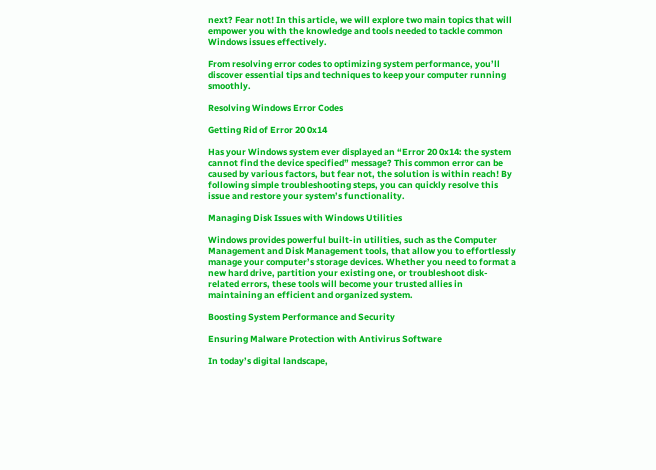next? Fear not! In this article, we will explore two main topics that will empower you with the knowledge and tools needed to tackle common Windows issues effectively.

From resolving error codes to optimizing system performance, you’ll discover essential tips and techniques to keep your computer running smoothly.

Resolving Windows Error Codes

Getting Rid of Error 20 0x14

Has your Windows system ever displayed an “Error 20 0x14: the system cannot find the device specified” message? This common error can be caused by various factors, but fear not, the solution is within reach! By following simple troubleshooting steps, you can quickly resolve this issue and restore your system’s functionality.

Managing Disk Issues with Windows Utilities

Windows provides powerful built-in utilities, such as the Computer Management and Disk Management tools, that allow you to effortlessly manage your computer’s storage devices. Whether you need to format a new hard drive, partition your existing one, or troubleshoot disk-related errors, these tools will become your trusted allies in maintaining an efficient and organized system.

Boosting System Performance and Security

Ensuring Malware Protection with Antivirus Software

In today’s digital landscape,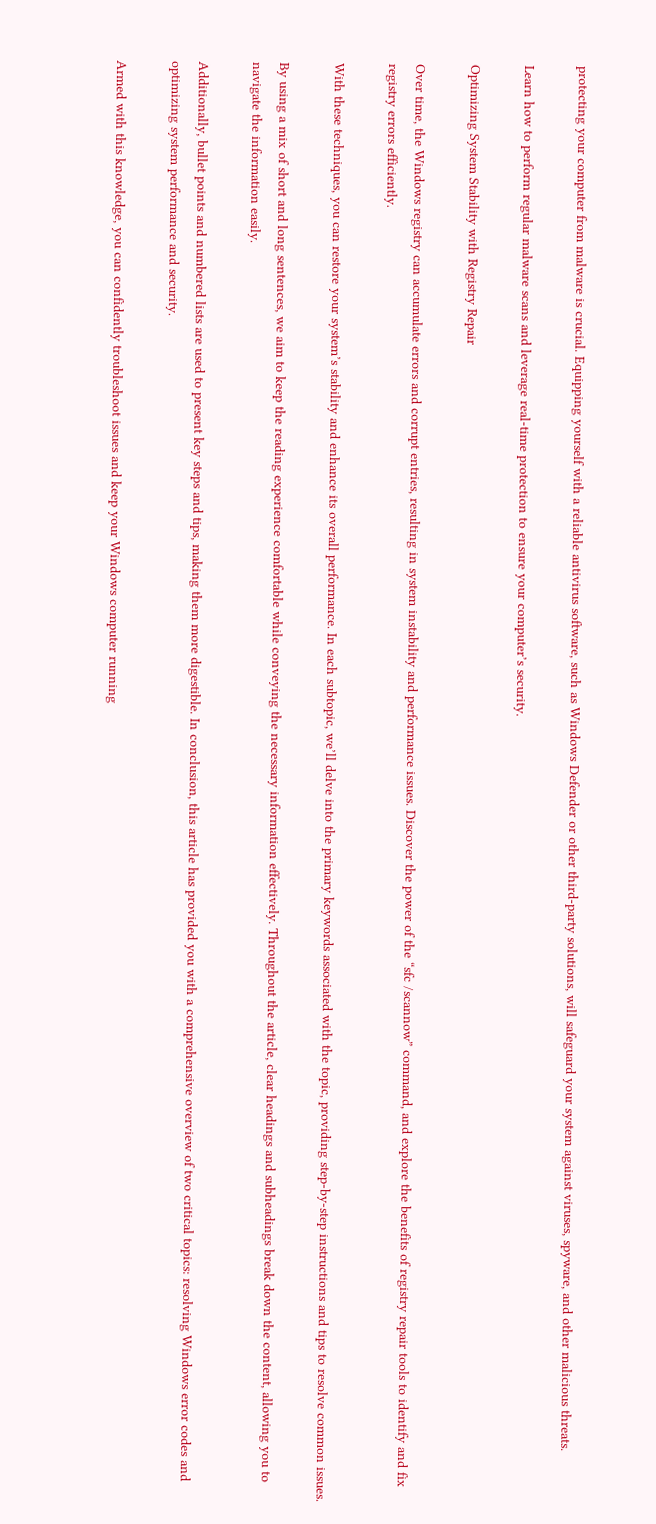protecting your computer from malware is crucial. Equipping yourself with a reliable antivirus software, such as Windows Defender or other third-party solutions, will safeguard your system against viruses, spyware, and other malicious threats.

Learn how to perform regular malware scans and leverage real-time protection to ensure your computer’s security.

Optimizing System Stability with Registry Repair

Over time, the Windows registry can accumulate errors and corrupt entries, resulting in system instability and performance issues. Discover the power of the “sfc /scannow” command, and explore the benefits of registry repair tools to identify and fix registry errors efficiently.

With these techniques, you can restore your system’s stability and enhance its overall performance. In each subtopic, we’ll delve into the primary keywords associated with the topic, providing step-by-step instructions and tips to resolve common issues.

By using a mix of short and long sentences, we aim to keep the reading experience comfortable while conveying the necessary information effectively. Throughout the article, clear headings and subheadings break down the content, allowing you to navigate the information easily.

Additionally, bullet points and numbered lists are used to present key steps and tips, making them more digestible. In conclusion, this article has provided you with a comprehensive overview of two critical topics: resolving Windows error codes and optimizing system performance and security.

Armed with this knowledge, you can confidently troubleshoot issues and keep your Windows computer running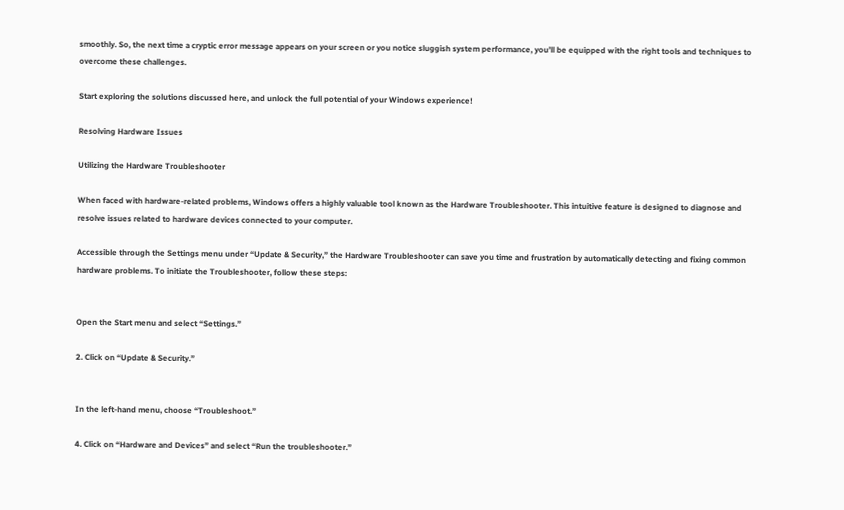smoothly. So, the next time a cryptic error message appears on your screen or you notice sluggish system performance, you’ll be equipped with the right tools and techniques to overcome these challenges.

Start exploring the solutions discussed here, and unlock the full potential of your Windows experience!

Resolving Hardware Issues

Utilizing the Hardware Troubleshooter

When faced with hardware-related problems, Windows offers a highly valuable tool known as the Hardware Troubleshooter. This intuitive feature is designed to diagnose and resolve issues related to hardware devices connected to your computer.

Accessible through the Settings menu under “Update & Security,” the Hardware Troubleshooter can save you time and frustration by automatically detecting and fixing common hardware problems. To initiate the Troubleshooter, follow these steps:


Open the Start menu and select “Settings.”

2. Click on “Update & Security.”


In the left-hand menu, choose “Troubleshoot.”

4. Click on “Hardware and Devices” and select “Run the troubleshooter.”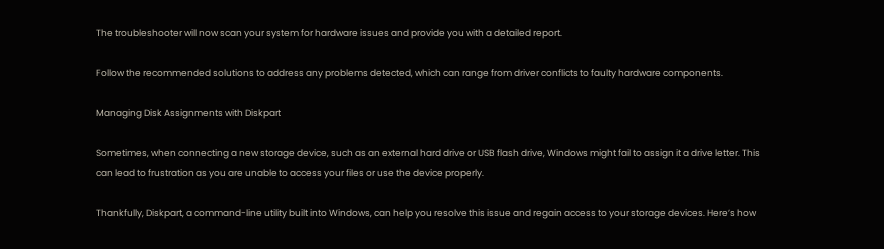The troubleshooter will now scan your system for hardware issues and provide you with a detailed report.

Follow the recommended solutions to address any problems detected, which can range from driver conflicts to faulty hardware components.

Managing Disk Assignments with Diskpart

Sometimes, when connecting a new storage device, such as an external hard drive or USB flash drive, Windows might fail to assign it a drive letter. This can lead to frustration as you are unable to access your files or use the device properly.

Thankfully, Diskpart, a command-line utility built into Windows, can help you resolve this issue and regain access to your storage devices. Here’s how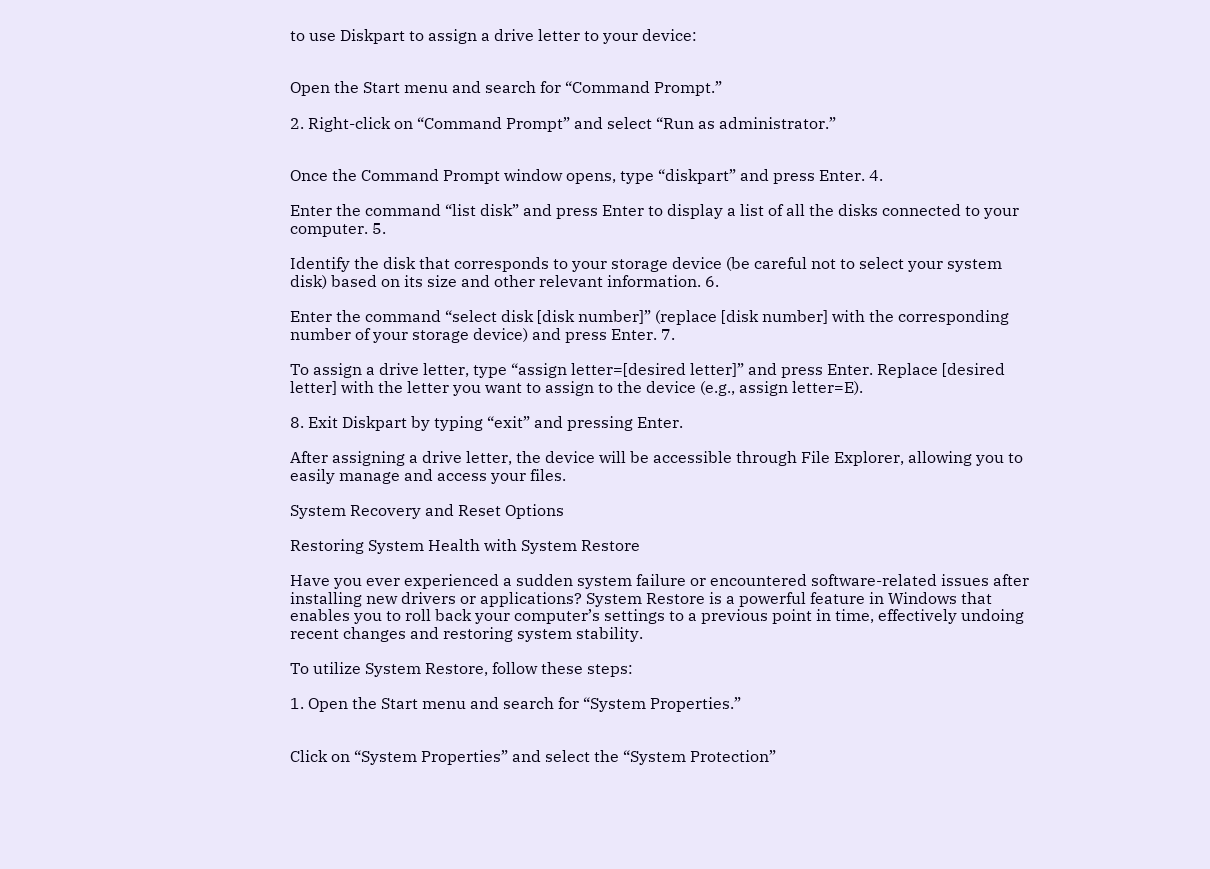to use Diskpart to assign a drive letter to your device:


Open the Start menu and search for “Command Prompt.”

2. Right-click on “Command Prompt” and select “Run as administrator.”


Once the Command Prompt window opens, type “diskpart” and press Enter. 4.

Enter the command “list disk” and press Enter to display a list of all the disks connected to your computer. 5.

Identify the disk that corresponds to your storage device (be careful not to select your system disk) based on its size and other relevant information. 6.

Enter the command “select disk [disk number]” (replace [disk number] with the corresponding number of your storage device) and press Enter. 7.

To assign a drive letter, type “assign letter=[desired letter]” and press Enter. Replace [desired letter] with the letter you want to assign to the device (e.g., assign letter=E).

8. Exit Diskpart by typing “exit” and pressing Enter.

After assigning a drive letter, the device will be accessible through File Explorer, allowing you to easily manage and access your files.

System Recovery and Reset Options

Restoring System Health with System Restore

Have you ever experienced a sudden system failure or encountered software-related issues after installing new drivers or applications? System Restore is a powerful feature in Windows that enables you to roll back your computer’s settings to a previous point in time, effectively undoing recent changes and restoring system stability.

To utilize System Restore, follow these steps:

1. Open the Start menu and search for “System Properties.”


Click on “System Properties” and select the “System Protection”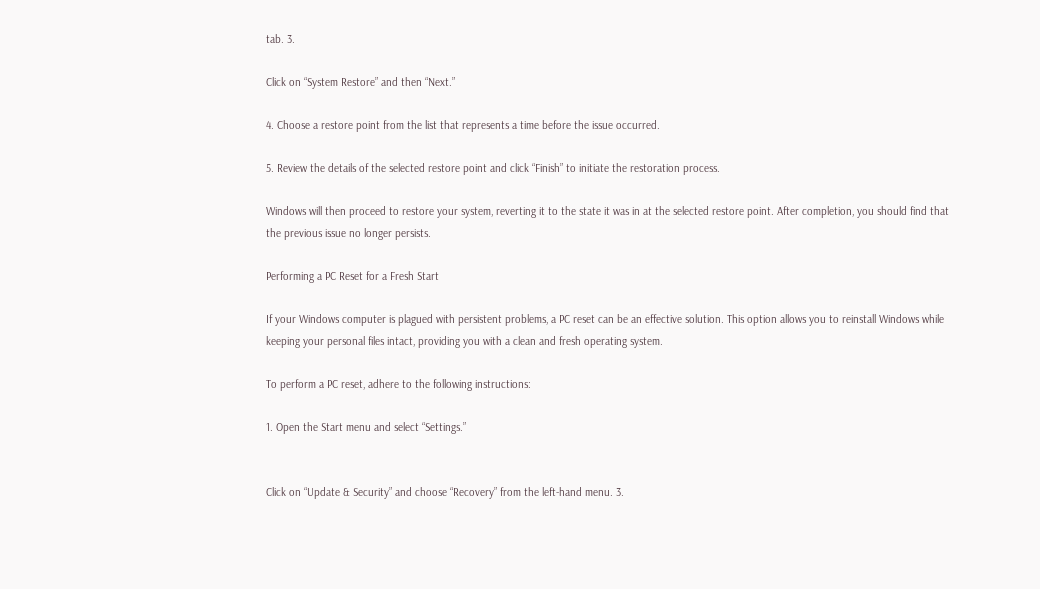tab. 3.

Click on “System Restore” and then “Next.”

4. Choose a restore point from the list that represents a time before the issue occurred.

5. Review the details of the selected restore point and click “Finish” to initiate the restoration process.

Windows will then proceed to restore your system, reverting it to the state it was in at the selected restore point. After completion, you should find that the previous issue no longer persists.

Performing a PC Reset for a Fresh Start

If your Windows computer is plagued with persistent problems, a PC reset can be an effective solution. This option allows you to reinstall Windows while keeping your personal files intact, providing you with a clean and fresh operating system.

To perform a PC reset, adhere to the following instructions:

1. Open the Start menu and select “Settings.”


Click on “Update & Security” and choose “Recovery” from the left-hand menu. 3.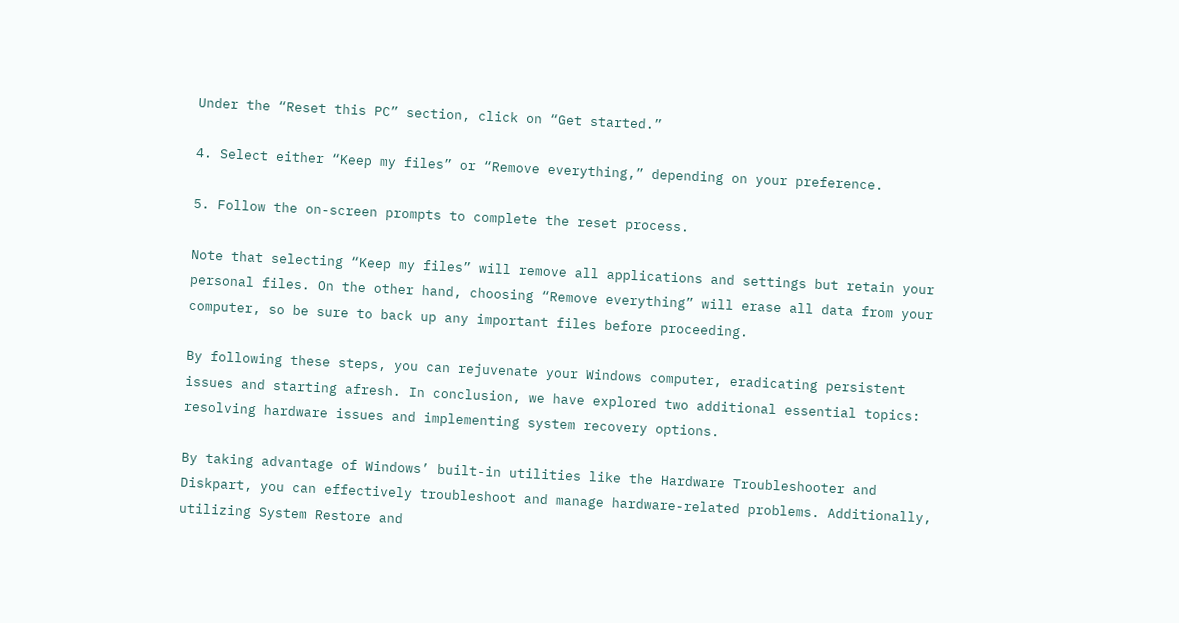Under the “Reset this PC” section, click on “Get started.”

4. Select either “Keep my files” or “Remove everything,” depending on your preference.

5. Follow the on-screen prompts to complete the reset process.

Note that selecting “Keep my files” will remove all applications and settings but retain your personal files. On the other hand, choosing “Remove everything” will erase all data from your computer, so be sure to back up any important files before proceeding.

By following these steps, you can rejuvenate your Windows computer, eradicating persistent issues and starting afresh. In conclusion, we have explored two additional essential topics: resolving hardware issues and implementing system recovery options.

By taking advantage of Windows’ built-in utilities like the Hardware Troubleshooter and Diskpart, you can effectively troubleshoot and manage hardware-related problems. Additionally, utilizing System Restore and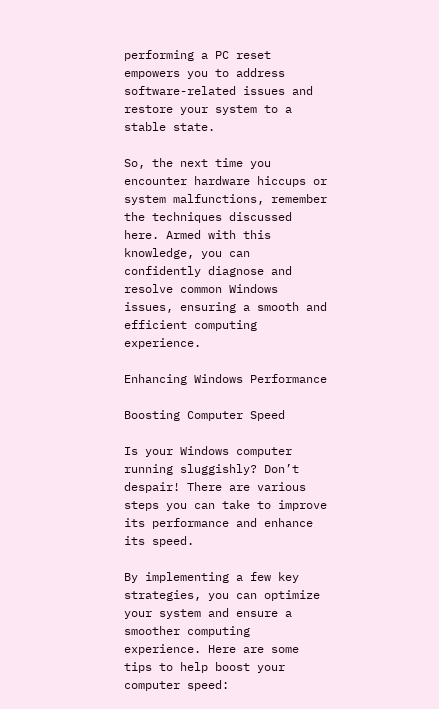performing a PC reset empowers you to address software-related issues and restore your system to a stable state.

So, the next time you encounter hardware hiccups or system malfunctions, remember the techniques discussed here. Armed with this knowledge, you can confidently diagnose and resolve common Windows issues, ensuring a smooth and efficient computing experience.

Enhancing Windows Performance

Boosting Computer Speed

Is your Windows computer running sluggishly? Don’t despair! There are various steps you can take to improve its performance and enhance its speed.

By implementing a few key strategies, you can optimize your system and ensure a smoother computing experience. Here are some tips to help boost your computer speed: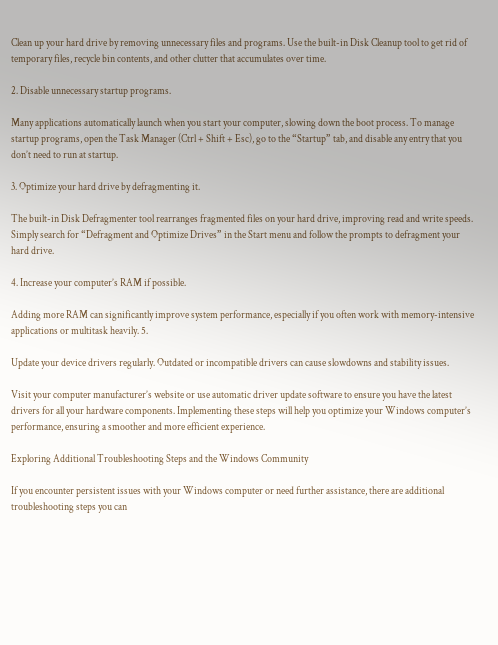Clean up your hard drive by removing unnecessary files and programs. Use the built-in Disk Cleanup tool to get rid of temporary files, recycle bin contents, and other clutter that accumulates over time.

2. Disable unnecessary startup programs.

Many applications automatically launch when you start your computer, slowing down the boot process. To manage startup programs, open the Task Manager (Ctrl + Shift + Esc), go to the “Startup” tab, and disable any entry that you don’t need to run at startup.

3. Optimize your hard drive by defragmenting it.

The built-in Disk Defragmenter tool rearranges fragmented files on your hard drive, improving read and write speeds. Simply search for “Defragment and Optimize Drives” in the Start menu and follow the prompts to defragment your hard drive.

4. Increase your computer’s RAM if possible.

Adding more RAM can significantly improve system performance, especially if you often work with memory-intensive applications or multitask heavily. 5.

Update your device drivers regularly. Outdated or incompatible drivers can cause slowdowns and stability issues.

Visit your computer manufacturer’s website or use automatic driver update software to ensure you have the latest drivers for all your hardware components. Implementing these steps will help you optimize your Windows computer’s performance, ensuring a smoother and more efficient experience.

Exploring Additional Troubleshooting Steps and the Windows Community

If you encounter persistent issues with your Windows computer or need further assistance, there are additional troubleshooting steps you can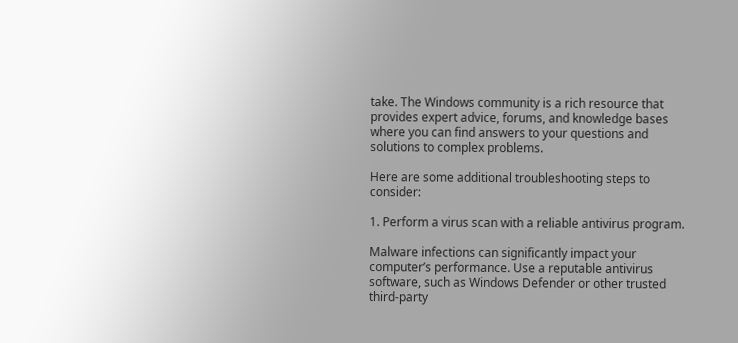take. The Windows community is a rich resource that provides expert advice, forums, and knowledge bases where you can find answers to your questions and solutions to complex problems.

Here are some additional troubleshooting steps to consider:

1. Perform a virus scan with a reliable antivirus program.

Malware infections can significantly impact your computer’s performance. Use a reputable antivirus software, such as Windows Defender or other trusted third-party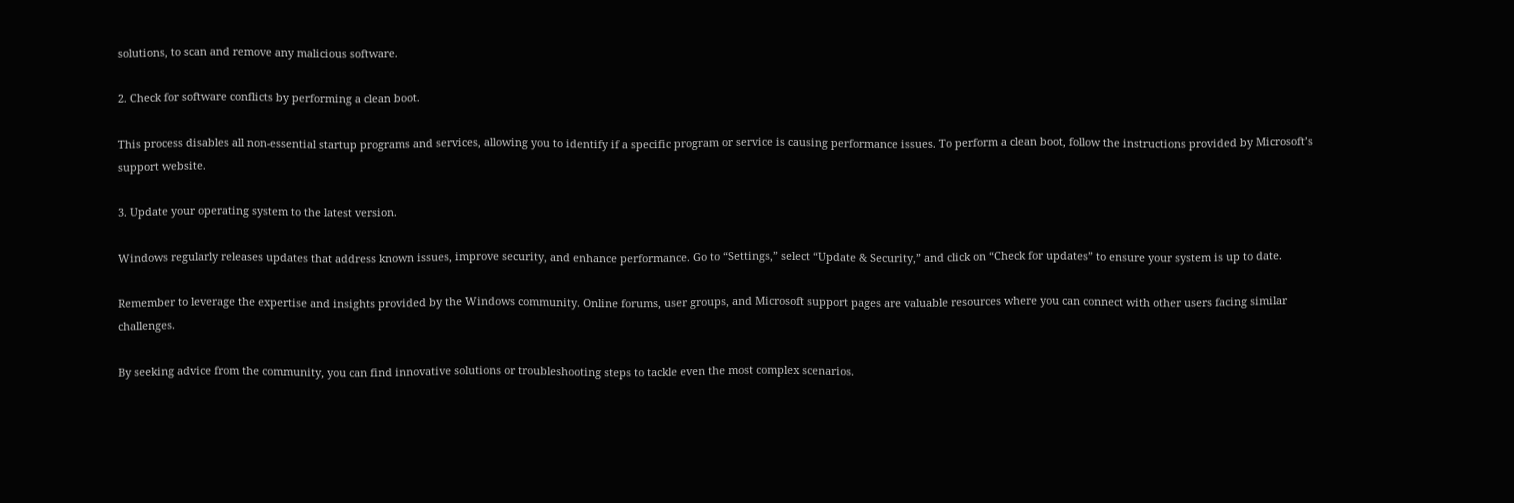solutions, to scan and remove any malicious software.

2. Check for software conflicts by performing a clean boot.

This process disables all non-essential startup programs and services, allowing you to identify if a specific program or service is causing performance issues. To perform a clean boot, follow the instructions provided by Microsoft’s support website.

3. Update your operating system to the latest version.

Windows regularly releases updates that address known issues, improve security, and enhance performance. Go to “Settings,” select “Update & Security,” and click on “Check for updates” to ensure your system is up to date.

Remember to leverage the expertise and insights provided by the Windows community. Online forums, user groups, and Microsoft support pages are valuable resources where you can connect with other users facing similar challenges.

By seeking advice from the community, you can find innovative solutions or troubleshooting steps to tackle even the most complex scenarios.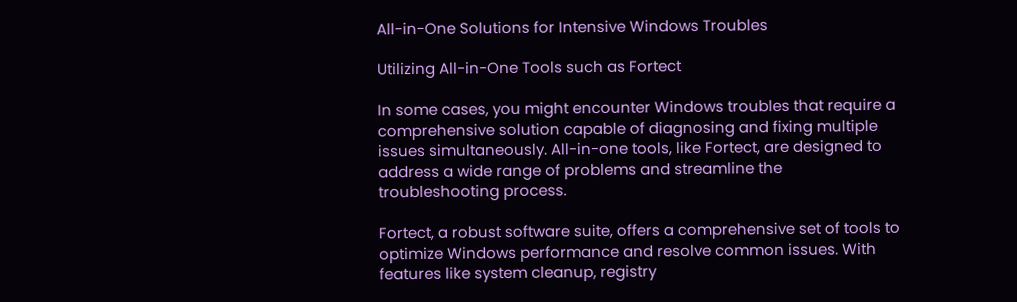All-in-One Solutions for Intensive Windows Troubles

Utilizing All-in-One Tools such as Fortect

In some cases, you might encounter Windows troubles that require a comprehensive solution capable of diagnosing and fixing multiple issues simultaneously. All-in-one tools, like Fortect, are designed to address a wide range of problems and streamline the troubleshooting process.

Fortect, a robust software suite, offers a comprehensive set of tools to optimize Windows performance and resolve common issues. With features like system cleanup, registry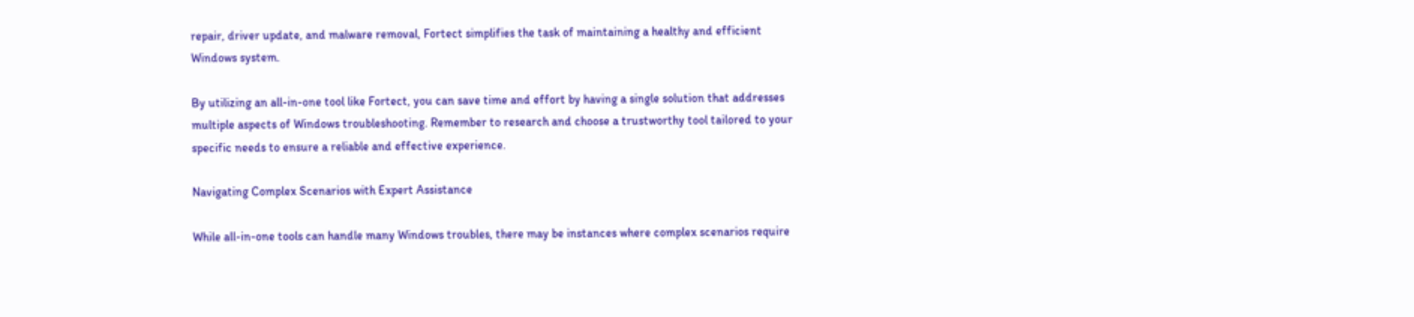repair, driver update, and malware removal, Fortect simplifies the task of maintaining a healthy and efficient Windows system.

By utilizing an all-in-one tool like Fortect, you can save time and effort by having a single solution that addresses multiple aspects of Windows troubleshooting. Remember to research and choose a trustworthy tool tailored to your specific needs to ensure a reliable and effective experience.

Navigating Complex Scenarios with Expert Assistance

While all-in-one tools can handle many Windows troubles, there may be instances where complex scenarios require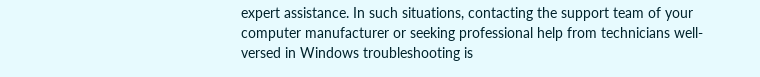expert assistance. In such situations, contacting the support team of your computer manufacturer or seeking professional help from technicians well-versed in Windows troubleshooting is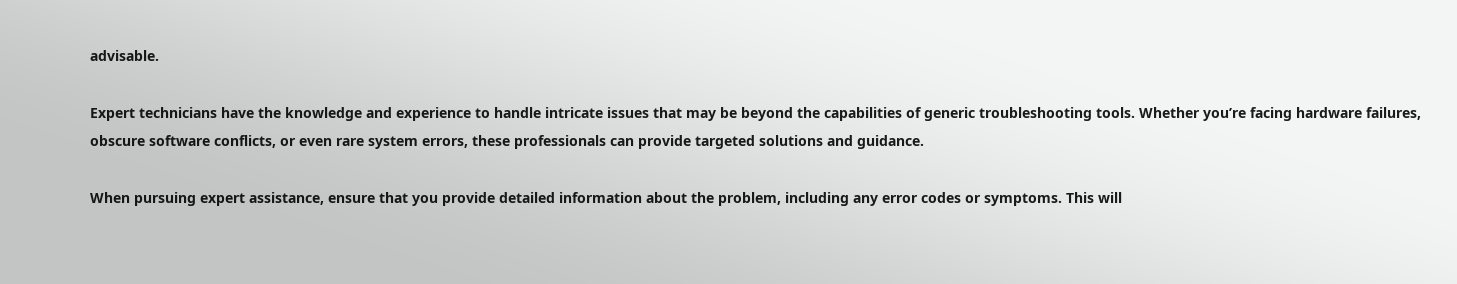advisable.

Expert technicians have the knowledge and experience to handle intricate issues that may be beyond the capabilities of generic troubleshooting tools. Whether you’re facing hardware failures, obscure software conflicts, or even rare system errors, these professionals can provide targeted solutions and guidance.

When pursuing expert assistance, ensure that you provide detailed information about the problem, including any error codes or symptoms. This will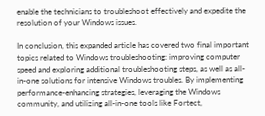enable the technicians to troubleshoot effectively and expedite the resolution of your Windows issues.

In conclusion, this expanded article has covered two final important topics related to Windows troubleshooting: improving computer speed and exploring additional troubleshooting steps, as well as all-in-one solutions for intensive Windows troubles. By implementing performance-enhancing strategies, leveraging the Windows community, and utilizing all-in-one tools like Fortect,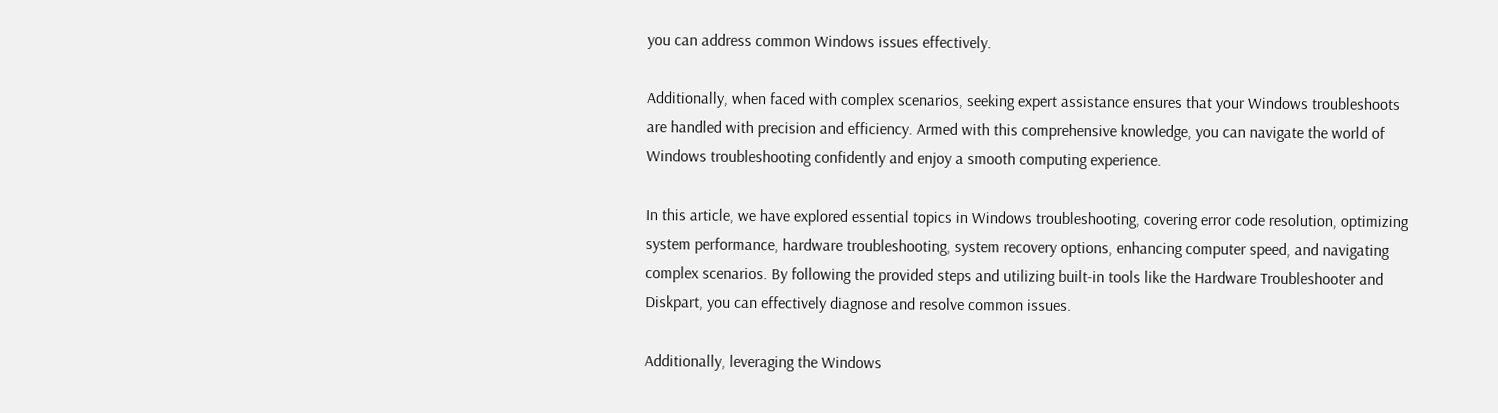you can address common Windows issues effectively.

Additionally, when faced with complex scenarios, seeking expert assistance ensures that your Windows troubleshoots are handled with precision and efficiency. Armed with this comprehensive knowledge, you can navigate the world of Windows troubleshooting confidently and enjoy a smooth computing experience.

In this article, we have explored essential topics in Windows troubleshooting, covering error code resolution, optimizing system performance, hardware troubleshooting, system recovery options, enhancing computer speed, and navigating complex scenarios. By following the provided steps and utilizing built-in tools like the Hardware Troubleshooter and Diskpart, you can effectively diagnose and resolve common issues.

Additionally, leveraging the Windows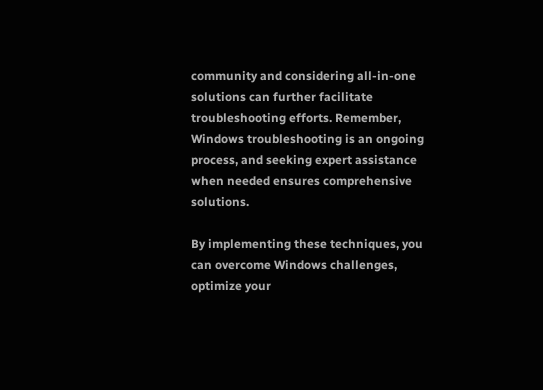community and considering all-in-one solutions can further facilitate troubleshooting efforts. Remember, Windows troubleshooting is an ongoing process, and seeking expert assistance when needed ensures comprehensive solutions.

By implementing these techniques, you can overcome Windows challenges, optimize your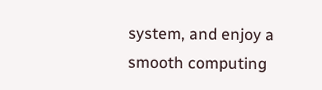system, and enjoy a smooth computing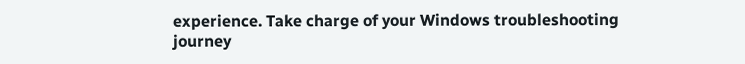experience. Take charge of your Windows troubleshooting journey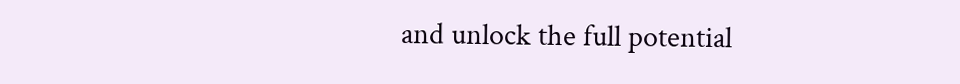and unlock the full potential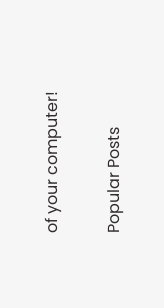of your computer!

Popular Posts